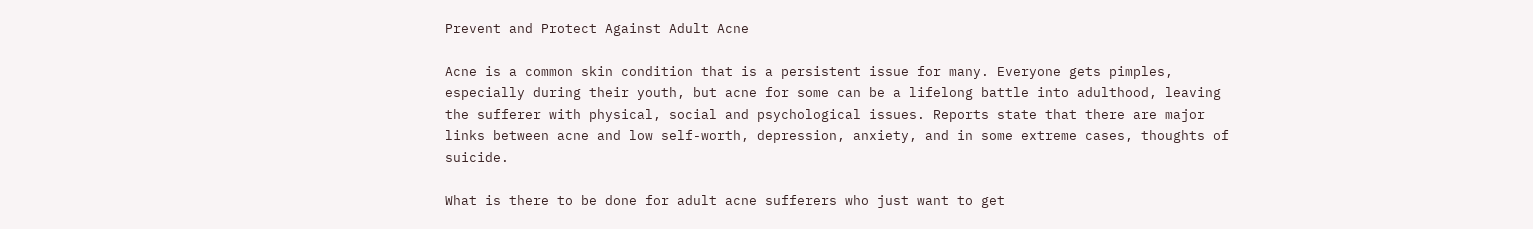Prevent and Protect Against Adult Acne

Acne is a common skin condition that is a persistent issue for many. Everyone gets pimples, especially during their youth, but acne for some can be a lifelong battle into adulthood, leaving the sufferer with physical, social and psychological issues. Reports state that there are major links between acne and low self-worth, depression, anxiety, and in some extreme cases, thoughts of suicide.

What is there to be done for adult acne sufferers who just want to get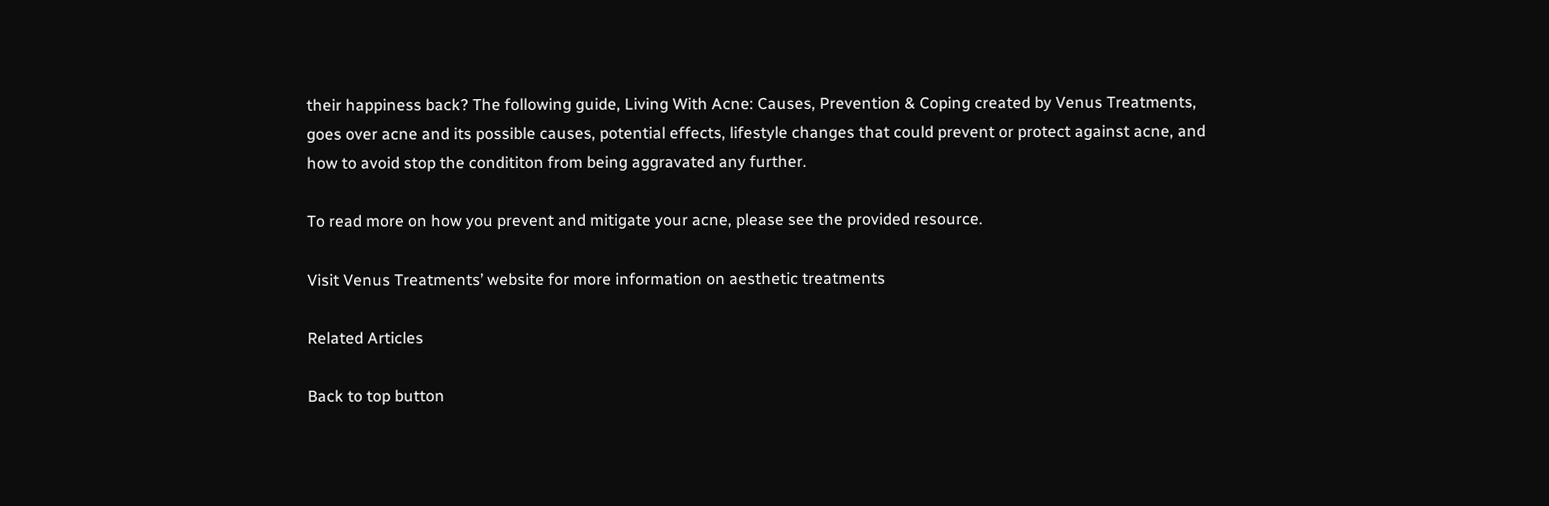their happiness back? The following guide, Living With Acne: Causes, Prevention & Coping created by Venus Treatments, goes over acne and its possible causes, potential effects, lifestyle changes that could prevent or protect against acne, and how to avoid stop the condititon from being aggravated any further.

To read more on how you prevent and mitigate your acne, please see the provided resource.

Visit Venus Treatments’ website for more information on aesthetic treatments

Related Articles

Back to top button